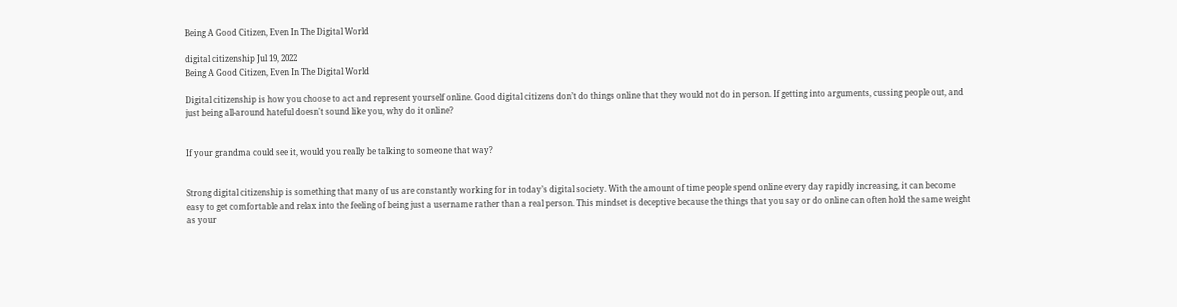Being A Good Citizen, Even In The Digital World

digital citizenship Jul 19, 2022
Being A Good Citizen, Even In The Digital World

Digital citizenship is how you choose to act and represent yourself online. Good digital citizens don’t do things online that they would not do in person. If getting into arguments, cussing people out, and just being all-around hateful doesn't sound like you, why do it online?


If your grandma could see it, would you really be talking to someone that way?


Strong digital citizenship is something that many of us are constantly working for in today’s digital society. With the amount of time people spend online every day rapidly increasing, it can become easy to get comfortable and relax into the feeling of being just a username rather than a real person. This mindset is deceptive because the things that you say or do online can often hold the same weight as your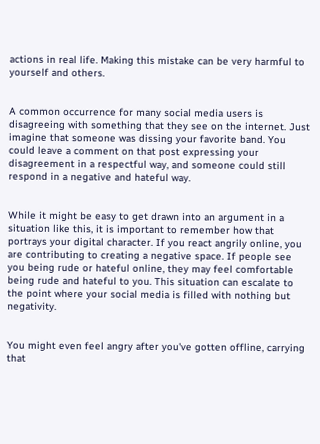actions in real life. Making this mistake can be very harmful to yourself and others.


A common occurrence for many social media users is disagreeing with something that they see on the internet. Just imagine that someone was dissing your favorite band. You could leave a comment on that post expressing your disagreement in a respectful way, and someone could still respond in a negative and hateful way.


While it might be easy to get drawn into an argument in a situation like this, it is important to remember how that portrays your digital character. If you react angrily online, you are contributing to creating a negative space. If people see you being rude or hateful online, they may feel comfortable being rude and hateful to you. This situation can escalate to the point where your social media is filled with nothing but negativity.


You might even feel angry after you've gotten offline, carrying that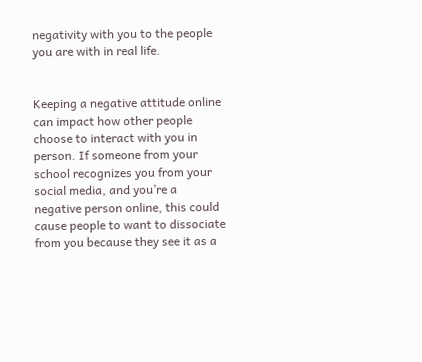negativity with you to the people you are with in real life.


Keeping a negative attitude online can impact how other people choose to interact with you in person. If someone from your school recognizes you from your social media, and you’re a negative person online, this could cause people to want to dissociate from you because they see it as a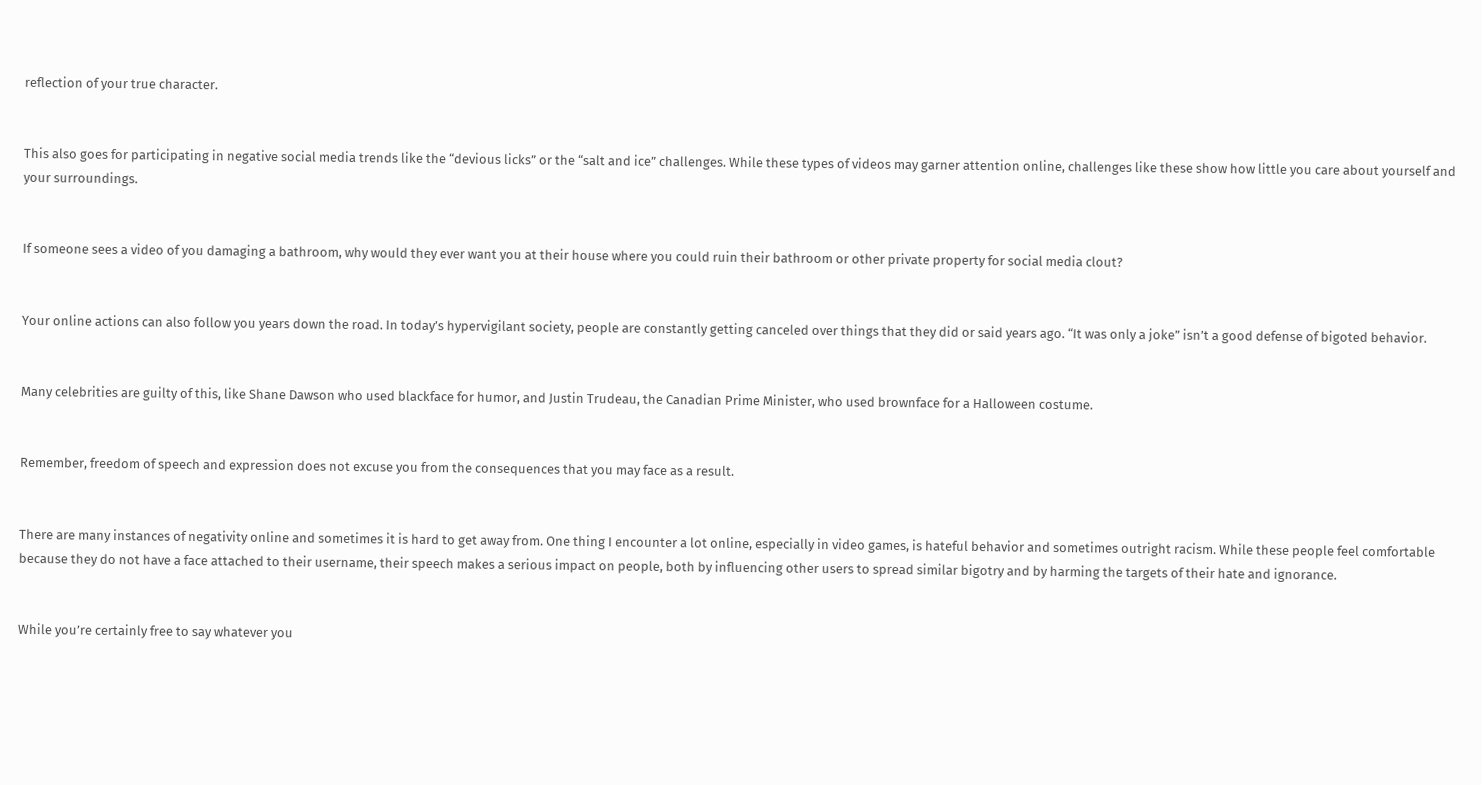reflection of your true character.


This also goes for participating in negative social media trends like the “devious licks” or the “salt and ice” challenges. While these types of videos may garner attention online, challenges like these show how little you care about yourself and your surroundings.


If someone sees a video of you damaging a bathroom, why would they ever want you at their house where you could ruin their bathroom or other private property for social media clout?


Your online actions can also follow you years down the road. In today’s hypervigilant society, people are constantly getting canceled over things that they did or said years ago. “It was only a joke” isn’t a good defense of bigoted behavior.


Many celebrities are guilty of this, like Shane Dawson who used blackface for humor, and Justin Trudeau, the Canadian Prime Minister, who used brownface for a Halloween costume.


Remember, freedom of speech and expression does not excuse you from the consequences that you may face as a result.


There are many instances of negativity online and sometimes it is hard to get away from. One thing I encounter a lot online, especially in video games, is hateful behavior and sometimes outright racism. While these people feel comfortable because they do not have a face attached to their username, their speech makes a serious impact on people, both by influencing other users to spread similar bigotry and by harming the targets of their hate and ignorance.


While you’re certainly free to say whatever you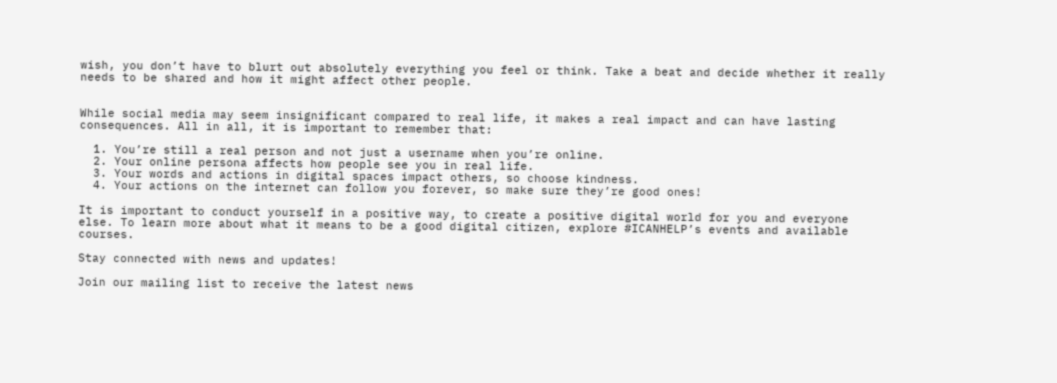wish, you don’t have to blurt out absolutely everything you feel or think. Take a beat and decide whether it really needs to be shared and how it might affect other people.


While social media may seem insignificant compared to real life, it makes a real impact and can have lasting consequences. All in all, it is important to remember that:

  1. You’re still a real person and not just a username when you’re online.
  2. Your online persona affects how people see you in real life.
  3. Your words and actions in digital spaces impact others, so choose kindness.
  4. Your actions on the internet can follow you forever, so make sure they’re good ones!

It is important to conduct yourself in a positive way, to create a positive digital world for you and everyone else. To learn more about what it means to be a good digital citizen, explore #ICANHELP’s events and available courses.

Stay connected with news and updates!

Join our mailing list to receive the latest news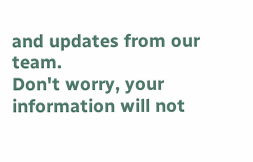and updates from our team.
Don't worry, your information will not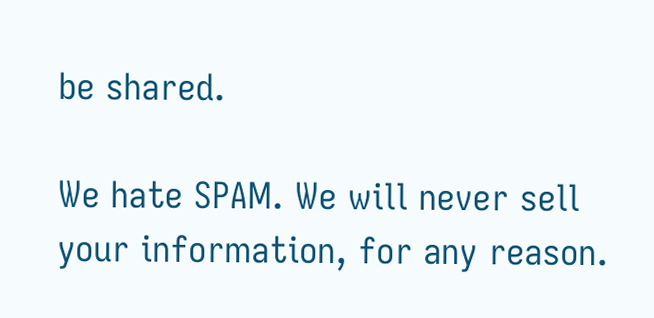be shared.

We hate SPAM. We will never sell your information, for any reason.